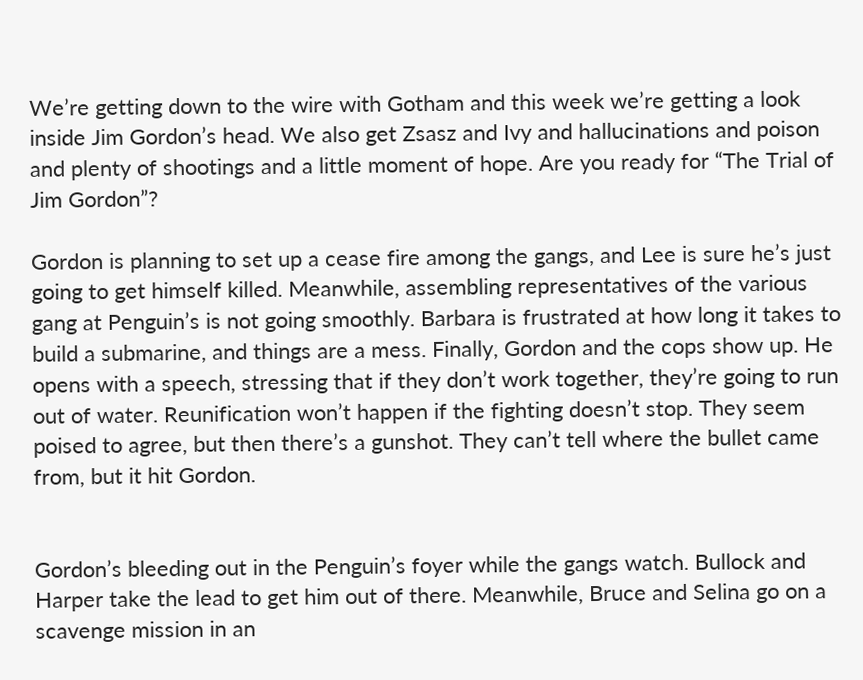We’re getting down to the wire with Gotham and this week we’re getting a look inside Jim Gordon’s head. We also get Zsasz and Ivy and hallucinations and poison and plenty of shootings and a little moment of hope. Are you ready for “The Trial of Jim Gordon”?

Gordon is planning to set up a cease fire among the gangs, and Lee is sure he’s just going to get himself killed. Meanwhile, assembling representatives of the various gang at Penguin’s is not going smoothly. Barbara is frustrated at how long it takes to build a submarine, and things are a mess. Finally, Gordon and the cops show up. He opens with a speech, stressing that if they don’t work together, they’re going to run out of water. Reunification won’t happen if the fighting doesn’t stop. They seem poised to agree, but then there’s a gunshot. They can’t tell where the bullet came from, but it hit Gordon.


Gordon’s bleeding out in the Penguin’s foyer while the gangs watch. Bullock and Harper take the lead to get him out of there. Meanwhile, Bruce and Selina go on a scavenge mission in an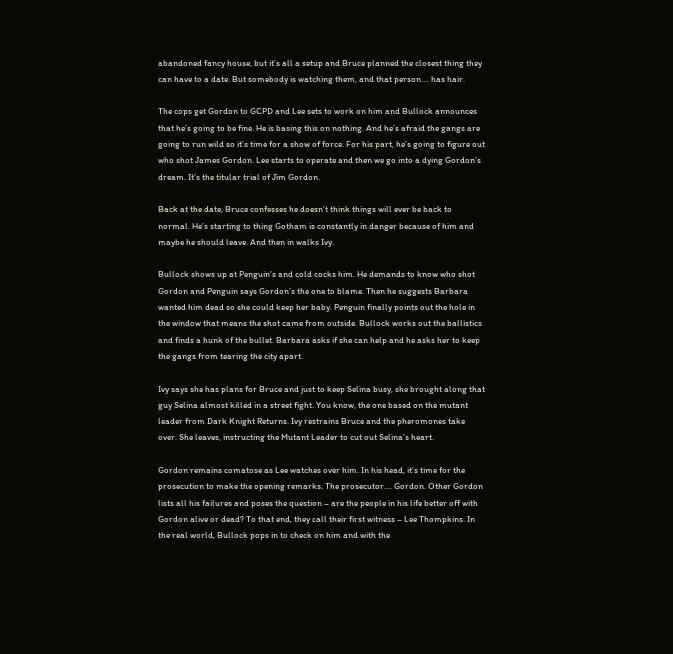abandoned fancy house, but it’s all a setup and Bruce planned the closest thing they can have to a date. But somebody is watching them, and that person…. has hair.

The cops get Gordon to GCPD and Lee sets to work on him and Bullock announces that he’s going to be fine. He is basing this on nothing. And he’s afraid the gangs are going to run wild so it’s time for a show of force. For his part, he’s going to figure out who shot James Gordon. Lee starts to operate and then we go into a dying Gordon’s dream. It’s the titular trial of Jim Gordon.

Back at the date, Bruce confesses he doesn’t think things will ever be back to normal. He’s starting to thing Gotham is constantly in danger because of him and maybe he should leave. And then in walks Ivy.

Bullock shows up at Penguin’s and cold cocks him. He demands to know who shot Gordon and Penguin says Gordon’s the one to blame. Then he suggests Barbara wanted him dead so she could keep her baby. Penguin finally points out the hole in the window that means the shot came from outside. Bullock works out the ballistics and finds a hunk of the bullet. Barbara asks if she can help and he asks her to keep the gangs from tearing the city apart.

Ivy says she has plans for Bruce and just to keep Selina busy, she brought along that guy Selina almost killed in a street fight. You know, the one based on the mutant leader from Dark Knight Returns. Ivy restrains Bruce and the pheromones take over. She leaves, instructing the Mutant Leader to cut out Selina’s heart.

Gordon remains comatose as Lee watches over him. In his head, it’s time for the prosecution to make the opening remarks. The prosecutor…. Gordon. Other Gordon lists all his failures and poses the question – are the people in his life better off with Gordon alive or dead? To that end, they call their first witness – Lee Thompkins. In the real world, Bullock pops in to check on him and with the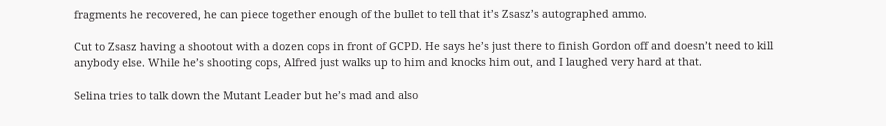fragments he recovered, he can piece together enough of the bullet to tell that it’s Zsasz’s autographed ammo.

Cut to Zsasz having a shootout with a dozen cops in front of GCPD. He says he’s just there to finish Gordon off and doesn’t need to kill anybody else. While he’s shooting cops, Alfred just walks up to him and knocks him out, and I laughed very hard at that.

Selina tries to talk down the Mutant Leader but he’s mad and also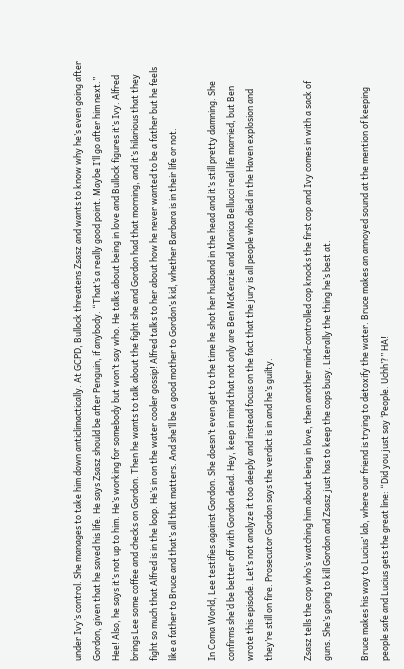under Ivy’s control. She manages to take him down anticlimactically. At GCPD, Bullock threatens Zsasz and wants to know why he’s even going after Gordon, given that he saved his life. He says Zsasz should be after Penguin, if anybody. “That’s a really good point. Maybe I’ll go after him next.” Hee! Also, he says it’s not up to him. He’s working for somebody but won’t say who. He talks about being in love and Bullock figures it’s Ivy. Alfred brings Lee some coffee and checks on Gordon. Then he wants to talk about the fight she and Gordon had that morning, and it’s hilarious that they fight so much that Alfred is in the loop. He’s in on the water cooler gossip! Alfred talks to her about how he never wanted to be a father but he feels like a father to Bruce and that’s all that matters. And she’ll be a good mother to Gordon’s kid, whether Barbara is in their life or not.

In Coma World, Lee testifies against Gordon. She doesn’t even get to the time he shot her husband in the head and it’s still pretty damning. She confirms she’d be better off with Gordon dead. Hey, keep in mind that not only are Ben McKenzie and Monica Bellucci real life married, but Ben wrote this episode. Let’s not analyze it too deeply and instead focus on the fact that the jury is all people who died in the Haven explosion and they’re still on fire. Prosecutor Gordon says the verdict is in and he’s guilty.

Zsasz tells the cop who’s watching him about being in love, then another mind-controlled cop knocks the first cop and Ivy comes in with a sack of guns. She’s going to kill Gordon and Zsasz just has to keep the cops busy. Literally the thing he’s best at.

Bruce makes his way to Lucius’ lab, where our friend is trying to detoxify the water. Bruce makes an annoyed sound at the mention of keeping people safe and Lucius gets the great line: “Did you just say ‘People. Uchh’?” HA!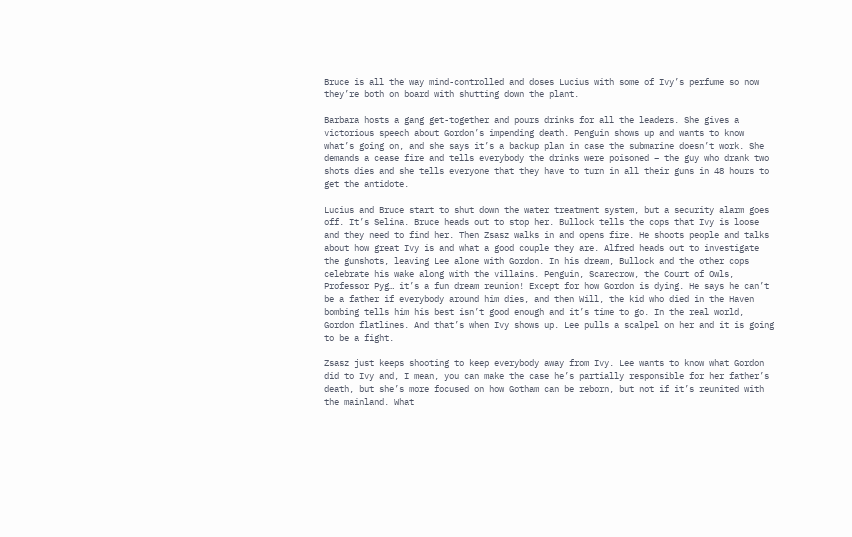Bruce is all the way mind-controlled and doses Lucius with some of Ivy’s perfume so now they’re both on board with shutting down the plant.

Barbara hosts a gang get-together and pours drinks for all the leaders. She gives a victorious speech about Gordon’s impending death. Penguin shows up and wants to know what’s going on, and she says it’s a backup plan in case the submarine doesn’t work. She demands a cease fire and tells everybody the drinks were poisoned – the guy who drank two shots dies and she tells everyone that they have to turn in all their guns in 48 hours to get the antidote.

Lucius and Bruce start to shut down the water treatment system, but a security alarm goes off. It’s Selina. Bruce heads out to stop her. Bullock tells the cops that Ivy is loose and they need to find her. Then Zsasz walks in and opens fire. He shoots people and talks about how great Ivy is and what a good couple they are. Alfred heads out to investigate the gunshots, leaving Lee alone with Gordon. In his dream, Bullock and the other cops celebrate his wake along with the villains. Penguin, Scarecrow, the Court of Owls, Professor Pyg… it’s a fun dream reunion! Except for how Gordon is dying. He says he can’t be a father if everybody around him dies, and then Will, the kid who died in the Haven bombing tells him his best isn’t good enough and it’s time to go. In the real world, Gordon flatlines. And that’s when Ivy shows up. Lee pulls a scalpel on her and it is going to be a fight.

Zsasz just keeps shooting to keep everybody away from Ivy. Lee wants to know what Gordon did to Ivy and, I mean, you can make the case he’s partially responsible for her father’s death, but she’s more focused on how Gotham can be reborn, but not if it’s reunited with the mainland. What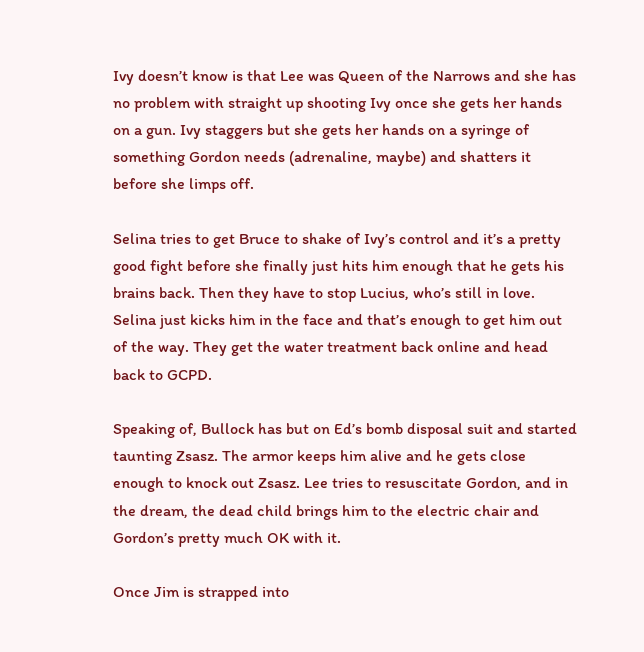Ivy doesn’t know is that Lee was Queen of the Narrows and she has no problem with straight up shooting Ivy once she gets her hands on a gun. Ivy staggers but she gets her hands on a syringe of something Gordon needs (adrenaline, maybe) and shatters it before she limps off.

Selina tries to get Bruce to shake of Ivy’s control and it’s a pretty good fight before she finally just hits him enough that he gets his brains back. Then they have to stop Lucius, who’s still in love. Selina just kicks him in the face and that’s enough to get him out of the way. They get the water treatment back online and head back to GCPD.

Speaking of, Bullock has but on Ed’s bomb disposal suit and started taunting Zsasz. The armor keeps him alive and he gets close enough to knock out Zsasz. Lee tries to resuscitate Gordon, and in the dream, the dead child brings him to the electric chair and Gordon’s pretty much OK with it.

Once Jim is strapped into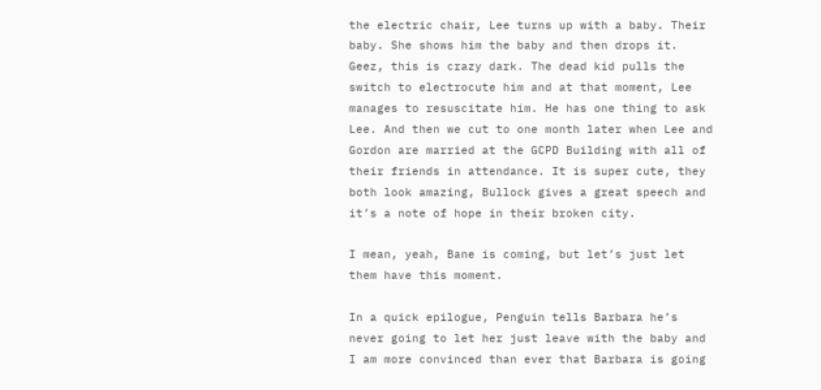the electric chair, Lee turns up with a baby. Their baby. She shows him the baby and then drops it. Geez, this is crazy dark. The dead kid pulls the switch to electrocute him and at that moment, Lee manages to resuscitate him. He has one thing to ask Lee. And then we cut to one month later when Lee and Gordon are married at the GCPD Building with all of their friends in attendance. It is super cute, they both look amazing, Bullock gives a great speech and it’s a note of hope in their broken city.

I mean, yeah, Bane is coming, but let’s just let them have this moment.

In a quick epilogue, Penguin tells Barbara he’s never going to let her just leave with the baby and I am more convinced than ever that Barbara is going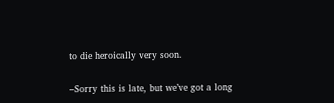to die heroically very soon.


–Sorry this is late, but we’ve got a long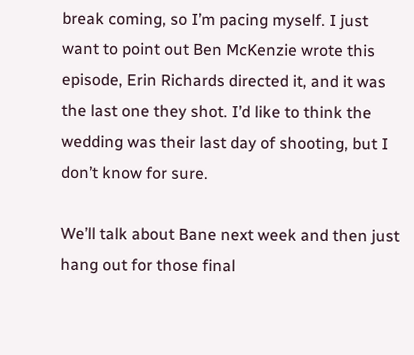break coming, so I’m pacing myself. I just want to point out Ben McKenzie wrote this episode, Erin Richards directed it, and it was the last one they shot. I’d like to think the wedding was their last day of shooting, but I don’t know for sure.

We’ll talk about Bane next week and then just hang out for those final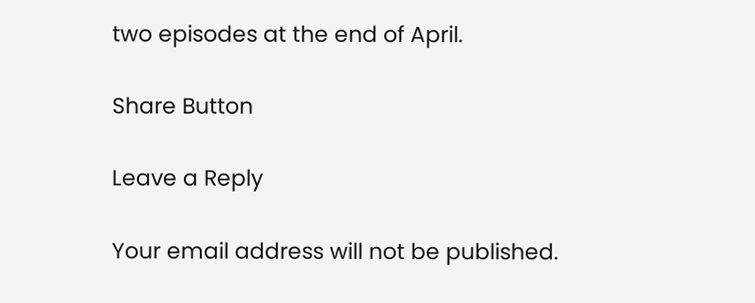two episodes at the end of April.

Share Button

Leave a Reply

Your email address will not be published.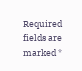Required fields are marked *